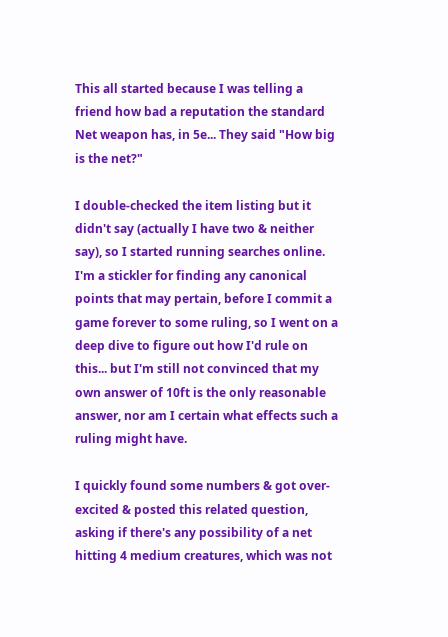This all started because I was telling a friend how bad a reputation the standard Net weapon has, in 5e... They said "How big is the net?"

I double-checked the item listing but it didn't say (actually I have two & neither say), so I started running searches online. I'm a stickler for finding any canonical points that may pertain, before I commit a game forever to some ruling, so I went on a deep dive to figure out how I'd rule on this... but I'm still not convinced that my own answer of 10ft is the only reasonable answer, nor am I certain what effects such a ruling might have.

I quickly found some numbers & got over-excited & posted this related question, asking if there's any possibility of a net hitting 4 medium creatures, which was not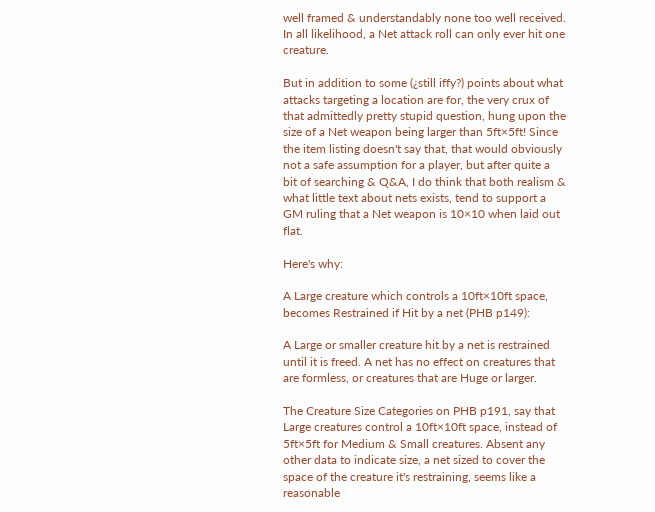well framed & understandably none too well received. In all likelihood, a Net attack roll can only ever hit one creature.

But in addition to some (¿still iffy?) points about what attacks targeting a location are for, the very crux of that admittedly pretty stupid question, hung upon the size of a Net weapon being larger than 5ft×5ft! Since the item listing doesn't say that, that would obviously not a safe assumption for a player, but after quite a bit of searching & Q&A, I do think that both realism & what little text about nets exists, tend to support a GM ruling that a Net weapon is 10×10 when laid out flat.

Here's why:

A Large creature which controls a 10ft×10ft space, becomes Restrained if Hit by a net (PHB p149):

A Large or smaller creature hit by a net is restrained until it is freed. A net has no effect on creatures that are formless, or creatures that are Huge or larger.

The Creature Size Categories on PHB p191, say that Large creatures control a 10ft×10ft space, instead of 5ft×5ft for Medium & Small creatures. Absent any other data to indicate size, a net sized to cover the space of the creature it's restraining, seems like a reasonable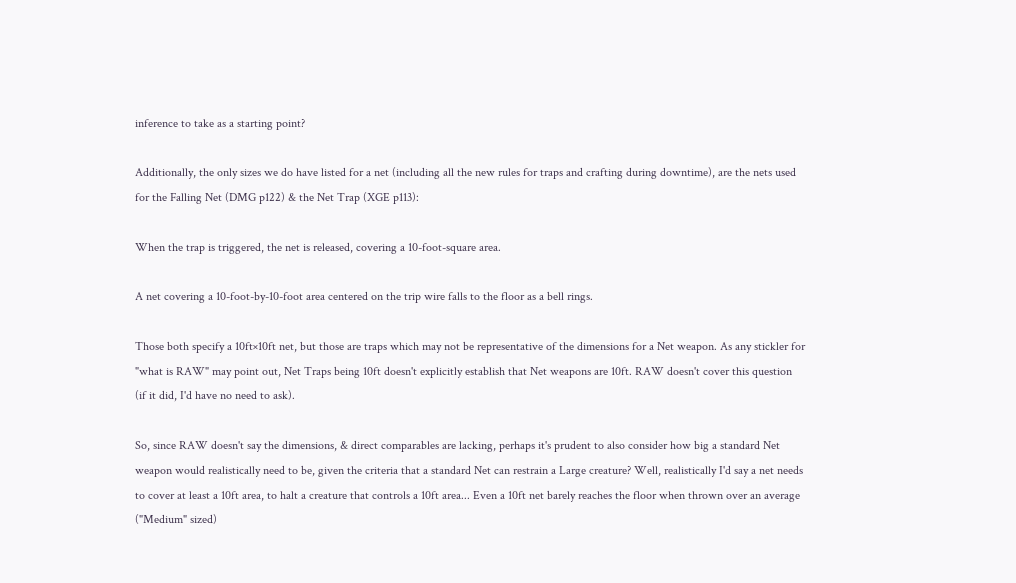inference to take as a starting point?

Additionally, the only sizes we do have listed for a net (including all the new rules for traps and crafting during downtime), are the nets used for the Falling Net (DMG p122) & the Net Trap (XGE p113):

When the trap is triggered, the net is released, covering a 10-foot-square area.

A net covering a 10-foot-by-10-foot area centered on the trip wire falls to the floor as a bell rings.

Those both specify a 10ft×10ft net, but those are traps which may not be representative of the dimensions for a Net weapon. As any stickler for "what is RAW" may point out, Net Traps being 10ft doesn't explicitly establish that Net weapons are 10ft. RAW doesn't cover this question (if it did, I'd have no need to ask).

So, since RAW doesn't say the dimensions, & direct comparables are lacking, perhaps it's prudent to also consider how big a standard Net weapon would realistically need to be, given the criteria that a standard Net can restrain a Large creature? Well, realistically I'd say a net needs to cover at least a 10ft area, to halt a creature that controls a 10ft area... Even a 10ft net barely reaches the floor when thrown over an average ("Medium" sized)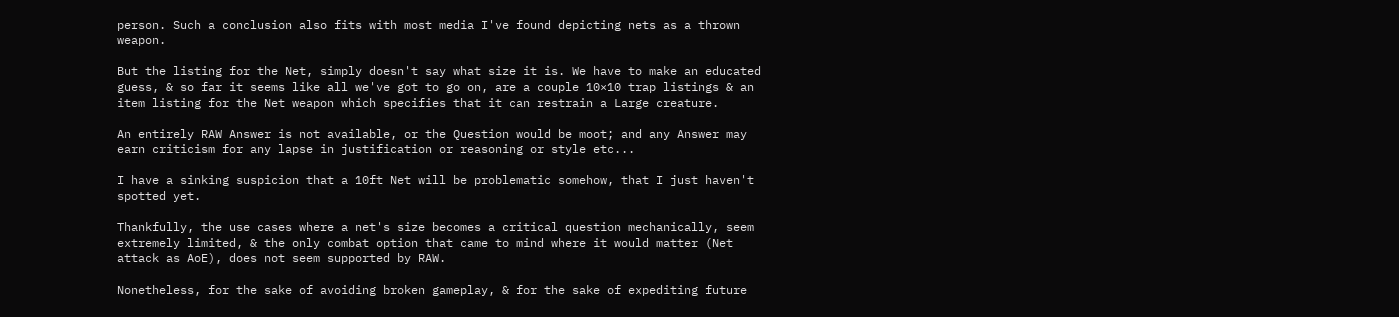person. Such a conclusion also fits with most media I've found depicting nets as a thrown weapon.

But the listing for the Net, simply doesn't say what size it is. We have to make an educated guess, & so far it seems like all we've got to go on, are a couple 10×10 trap listings & an item listing for the Net weapon which specifies that it can restrain a Large creature.

An entirely RAW Answer is not available, or the Question would be moot; and any Answer may earn criticism for any lapse in justification or reasoning or style etc...

I have a sinking suspicion that a 10ft Net will be problematic somehow, that I just haven't spotted yet.

Thankfully, the use cases where a net's size becomes a critical question mechanically, seem extremely limited, & the only combat option that came to mind where it would matter (Net attack as AoE), does not seem supported by RAW.

Nonetheless, for the sake of avoiding broken gameplay, & for the sake of expediting future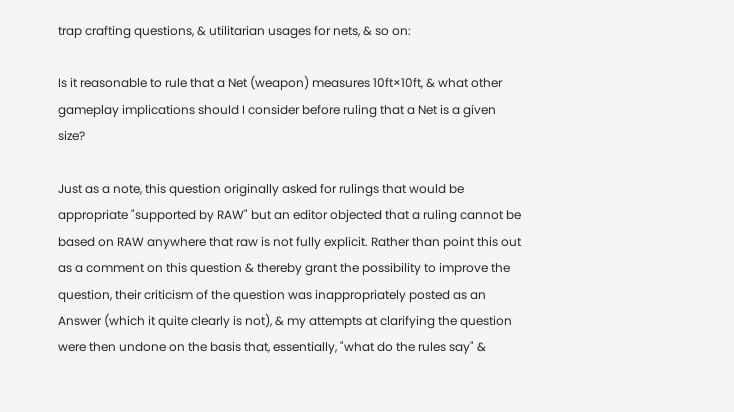trap crafting questions, & utilitarian usages for nets, & so on:

Is it reasonable to rule that a Net (weapon) measures 10ft×10ft, & what other gameplay implications should I consider before ruling that a Net is a given size?

Just as a note, this question originally asked for rulings that would be appropriate "supported by RAW" but an editor objected that a ruling cannot be based on RAW anywhere that raw is not fully explicit. Rather than point this out as a comment on this question & thereby grant the possibility to improve the question, their criticism of the question was inappropriately posted as an Answer (which it quite clearly is not), & my attempts at clarifying the question were then undone on the basis that, essentially, "what do the rules say" &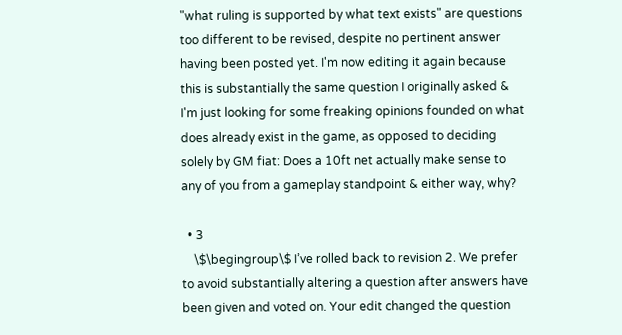"what ruling is supported by what text exists" are questions too different to be revised, despite no pertinent answer having been posted yet. I'm now editing it again because this is substantially the same question I originally asked & I'm just looking for some freaking opinions founded on what does already exist in the game, as opposed to deciding solely by GM fiat: Does a 10ft net actually make sense to any of you from a gameplay standpoint & either way, why?

  • 3
    \$\begingroup\$ I’ve rolled back to revision 2. We prefer to avoid substantially altering a question after answers have been given and voted on. Your edit changed the question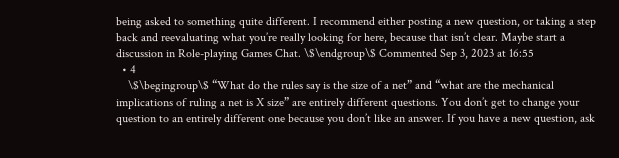being asked to something quite different. I recommend either posting a new question, or taking a step back and reevaluating what you’re really looking for here, because that isn’t clear. Maybe start a discussion in Role-playing Games Chat. \$\endgroup\$ Commented Sep 3, 2023 at 16:55
  • 4
    \$\begingroup\$ “What do the rules say is the size of a net” and “what are the mechanical implications of ruling a net is X size” are entirely different questions. You don’t get to change your question to an entirely different one because you don’t like an answer. If you have a new question, ask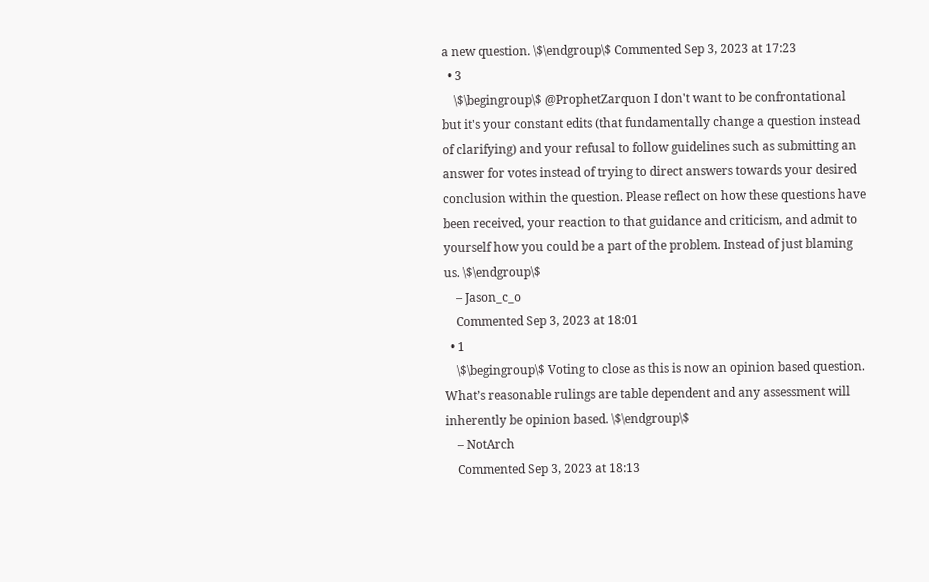a new question. \$\endgroup\$ Commented Sep 3, 2023 at 17:23
  • 3
    \$\begingroup\$ @ProphetZarquon I don't want to be confrontational but it's your constant edits (that fundamentally change a question instead of clarifying) and your refusal to follow guidelines such as submitting an answer for votes instead of trying to direct answers towards your desired conclusion within the question. Please reflect on how these questions have been received, your reaction to that guidance and criticism, and admit to yourself how you could be a part of the problem. Instead of just blaming us. \$\endgroup\$
    – Jason_c_o
    Commented Sep 3, 2023 at 18:01
  • 1
    \$\begingroup\$ Voting to close as this is now an opinion based question. What’s reasonable rulings are table dependent and any assessment will inherently be opinion based. \$\endgroup\$
    – NotArch
    Commented Sep 3, 2023 at 18:13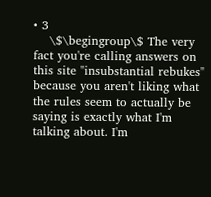• 3
    \$\begingroup\$ The very fact you're calling answers on this site "insubstantial rebukes" because you aren't liking what the rules seem to actually be saying is exactly what I'm talking about. I'm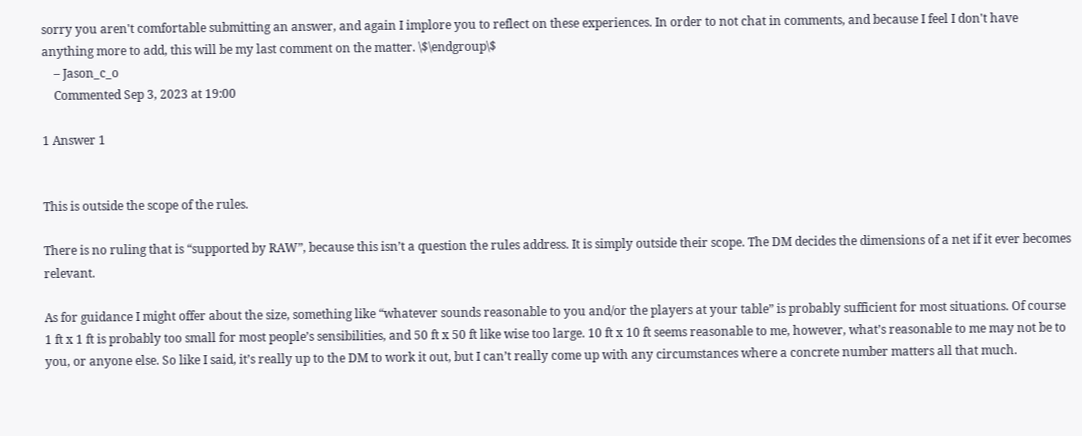sorry you aren't comfortable submitting an answer, and again I implore you to reflect on these experiences. In order to not chat in comments, and because I feel I don't have anything more to add, this will be my last comment on the matter. \$\endgroup\$
    – Jason_c_o
    Commented Sep 3, 2023 at 19:00

1 Answer 1


This is outside the scope of the rules.

There is no ruling that is “supported by RAW”, because this isn’t a question the rules address. It is simply outside their scope. The DM decides the dimensions of a net if it ever becomes relevant.

As for guidance I might offer about the size, something like “whatever sounds reasonable to you and/or the players at your table” is probably sufficient for most situations. Of course 1 ft x 1 ft is probably too small for most people’s sensibilities, and 50 ft x 50 ft like wise too large. 10 ft x 10 ft seems reasonable to me, however, what’s reasonable to me may not be to you, or anyone else. So like I said, it’s really up to the DM to work it out, but I can’t really come up with any circumstances where a concrete number matters all that much.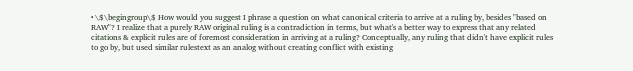• \$\begingroup\$ How would you suggest I phrase a question on what canonical criteria to arrive at a ruling by, besides "based on RAW"? I realize that a purely RAW original ruling is a contradiction in terms, but what's a better way to express that any related citations & explicit rules are of foremost consideration in arriving at a ruling? Conceptually, any ruling that didn't have explicit rules to go by, but used similar rulestext as an analog without creating conflict with existing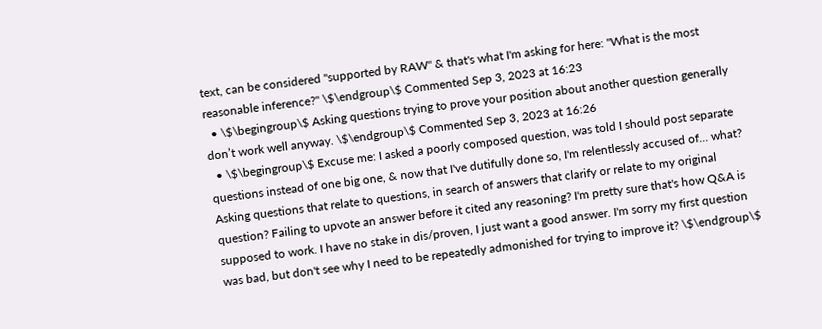text, can be considered "supported by RAW" & that's what I'm asking for here: "What is the most reasonable inference?" \$\endgroup\$ Commented Sep 3, 2023 at 16:23
  • \$\begingroup\$ Asking questions trying to prove your position about another question generally don’t work well anyway. \$\endgroup\$ Commented Sep 3, 2023 at 16:26
  • \$\begingroup\$ Excuse me: I asked a poorly composed question, was told I should post separate questions instead of one big one, & now that I've dutifully done so, I'm relentlessly accused of... what? Asking questions that relate to questions, in search of answers that clarify or relate to my original question? Failing to upvote an answer before it cited any reasoning? I'm pretty sure that's how Q&A is supposed to work. I have no stake in dis/proven, I just want a good answer. I'm sorry my first question was bad, but don't see why I need to be repeatedly admonished for trying to improve it? \$\endgroup\$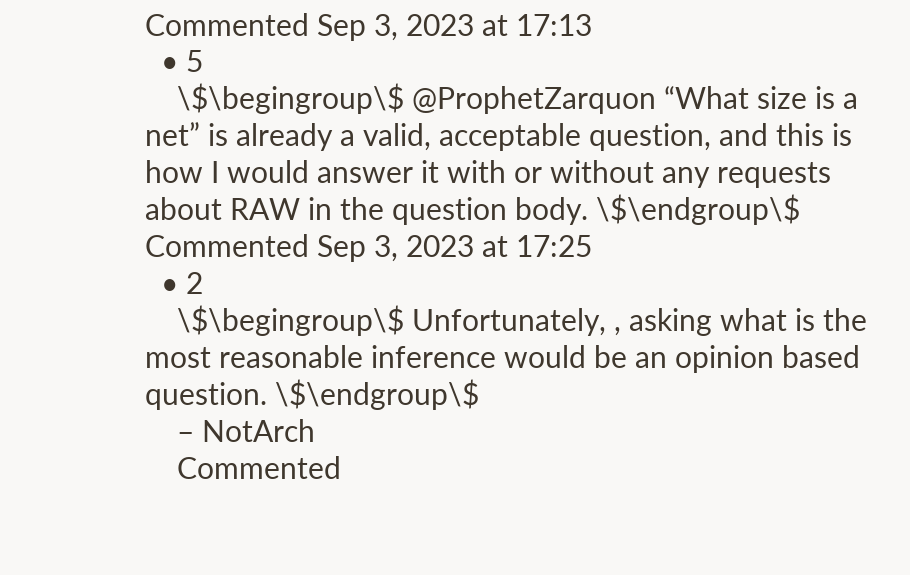Commented Sep 3, 2023 at 17:13
  • 5
    \$\begingroup\$ @ProphetZarquon “What size is a net” is already a valid, acceptable question, and this is how I would answer it with or without any requests about RAW in the question body. \$\endgroup\$ Commented Sep 3, 2023 at 17:25
  • 2
    \$\begingroup\$ Unfortunately, , asking what is the most reasonable inference would be an opinion based question. \$\endgroup\$
    – NotArch
    Commented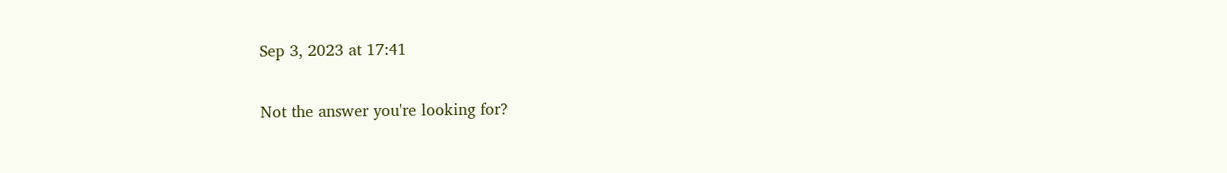Sep 3, 2023 at 17:41

Not the answer you're looking for?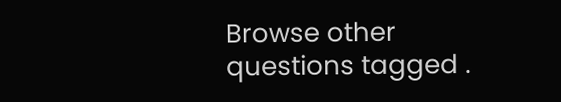Browse other questions tagged .